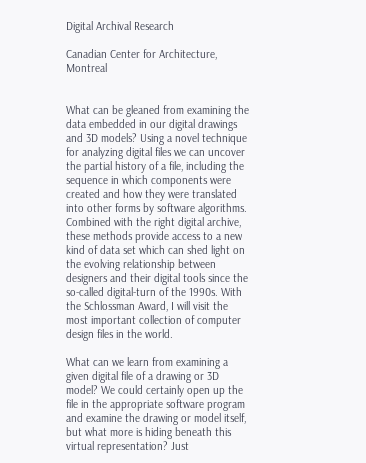Digital Archival Research

Canadian Center for Architecture, Montreal


What can be gleaned from examining the data embedded in our digital drawings and 3D models? Using a novel technique for analyzing digital files we can uncover the partial history of a file, including the sequence in which components were created and how they were translated into other forms by software algorithms. Combined with the right digital archive, these methods provide access to a new kind of data set which can shed light on the evolving relationship between designers and their digital tools since the so-called digital-turn of the 1990s. With the Schlossman Award, I will visit the most important collection of computer design files in the world.

What can we learn from examining a given digital file of a drawing or 3D model? We could certainly open up the file in the appropriate software program and examine the drawing or model itself, but what more is hiding beneath this virtual representation? Just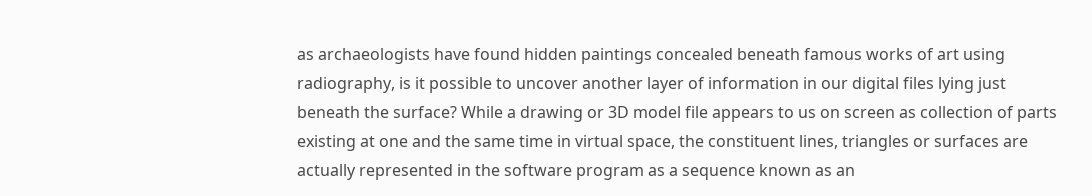as archaeologists have found hidden paintings concealed beneath famous works of art using radiography, is it possible to uncover another layer of information in our digital files lying just beneath the surface? While a drawing or 3D model file appears to us on screen as collection of parts existing at one and the same time in virtual space, the constituent lines, triangles or surfaces are actually represented in the software program as a sequence known as an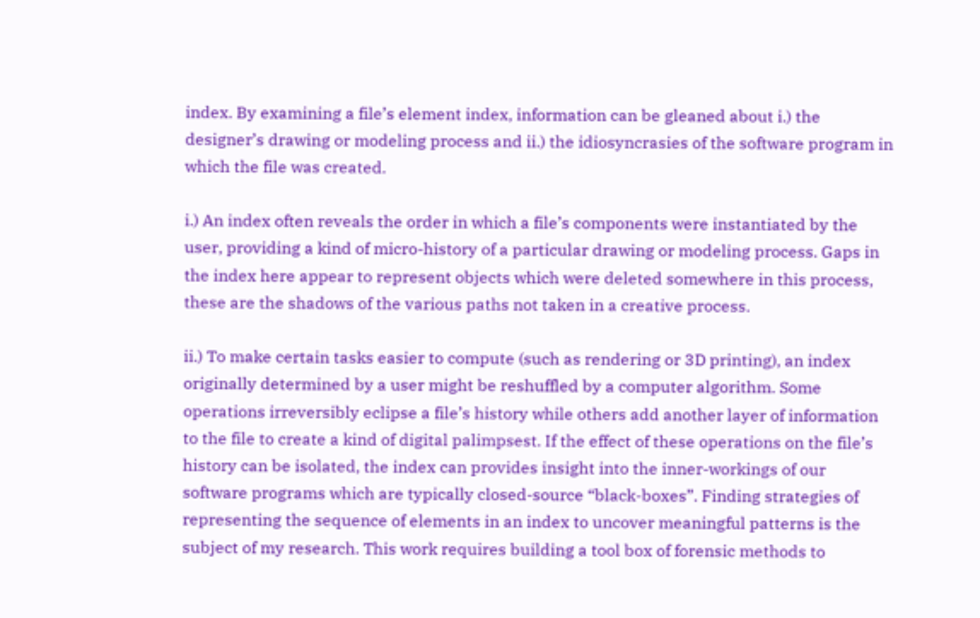index. By examining a file’s element index, information can be gleaned about i.) the designer’s drawing or modeling process and ii.) the idiosyncrasies of the software program in which the file was created.

i.) An index often reveals the order in which a file’s components were instantiated by the user, providing a kind of micro-history of a particular drawing or modeling process. Gaps in the index here appear to represent objects which were deleted somewhere in this process, these are the shadows of the various paths not taken in a creative process.

ii.) To make certain tasks easier to compute (such as rendering or 3D printing), an index originally determined by a user might be reshuffled by a computer algorithm. Some operations irreversibly eclipse a file’s history while others add another layer of information to the file to create a kind of digital palimpsest. If the effect of these operations on the file’s history can be isolated, the index can provides insight into the inner-workings of our software programs which are typically closed-source “black-boxes”. Finding strategies of representing the sequence of elements in an index to uncover meaningful patterns is the subject of my research. This work requires building a tool box of forensic methods to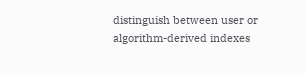distinguish between user or algorithm-derived indexes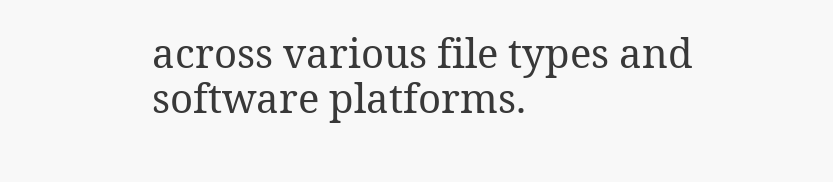across various file types and software platforms.